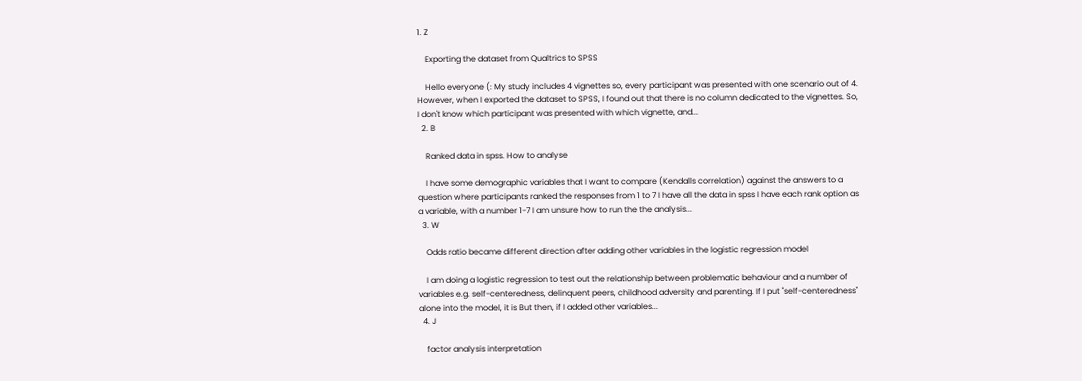1. Z

    Exporting the dataset from Qualtrics to SPSS

    Hello everyone (: My study includes 4 vignettes so, every participant was presented with one scenario out of 4. However, when I exported the dataset to SPSS, I found out that there is no column dedicated to the vignettes. So, I don't know which participant was presented with which vignette, and...
  2. B

    Ranked data in spss. How to analyse

    I have some demographic variables that I want to compare (Kendalls correlation) against the answers to a question where participants ranked the responses from 1 to 7 I have all the data in spss I have each rank option as a variable, with a number 1-7 I am unsure how to run the the analysis...
  3. W

    Odds ratio became different direction after adding other variables in the logistic regression model

    I am doing a logistic regression to test out the relationship between problematic behaviour and a number of variables e.g. self-centeredness, delinquent peers, childhood adversity and parenting. If I put "self-centeredness" alone into the model, it is But then, if I added other variables...
  4. J

    factor analysis interpretation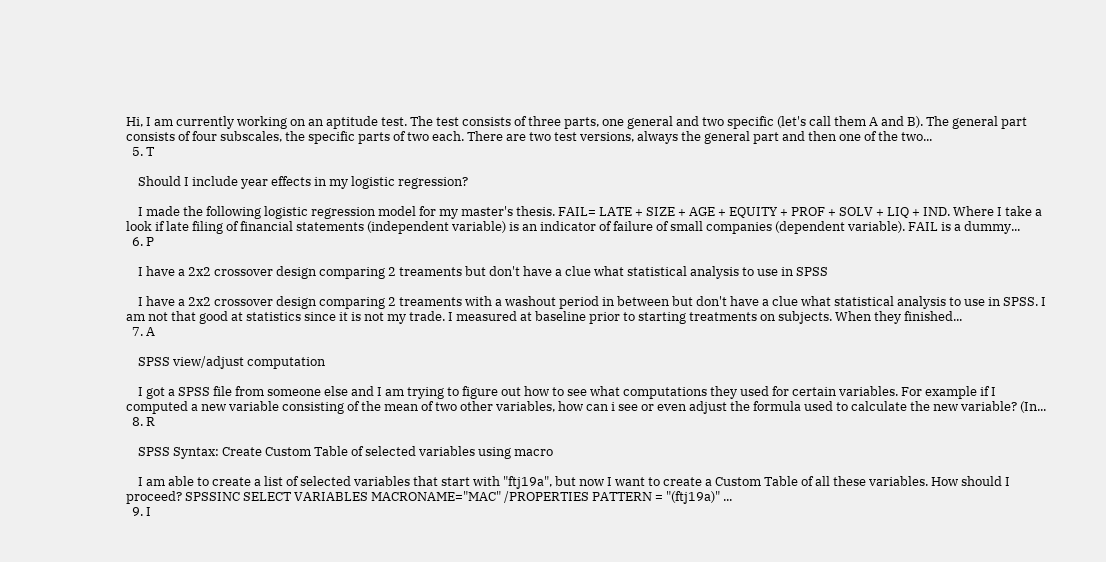Hi, I am currently working on an aptitude test. The test consists of three parts, one general and two specific (let's call them A and B). The general part consists of four subscales, the specific parts of two each. There are two test versions, always the general part and then one of the two...
  5. T

    Should I include year effects in my logistic regression?

    I made the following logistic regression model for my master's thesis. FAIL= LATE + SIZE + AGE + EQUITY + PROF + SOLV + LIQ + IND. Where I take a look if late filing of financial statements (independent variable) is an indicator of failure of small companies (dependent variable). FAIL is a dummy...
  6. P

    I have a 2x2 crossover design comparing 2 treaments but don't have a clue what statistical analysis to use in SPSS

    I have a 2x2 crossover design comparing 2 treaments with a washout period in between but don't have a clue what statistical analysis to use in SPSS. I am not that good at statistics since it is not my trade. I measured at baseline prior to starting treatments on subjects. When they finished...
  7. A

    SPSS view/adjust computation

    I got a SPSS file from someone else and I am trying to figure out how to see what computations they used for certain variables. For example if I computed a new variable consisting of the mean of two other variables, how can i see or even adjust the formula used to calculate the new variable? (In...
  8. R

    SPSS Syntax: Create Custom Table of selected variables using macro

    I am able to create a list of selected variables that start with "ftj19a", but now I want to create a Custom Table of all these variables. How should I proceed? SPSSINC SELECT VARIABLES MACRONAME="MAC" /PROPERTIES PATTERN = "(ftj19a)" ...
  9. I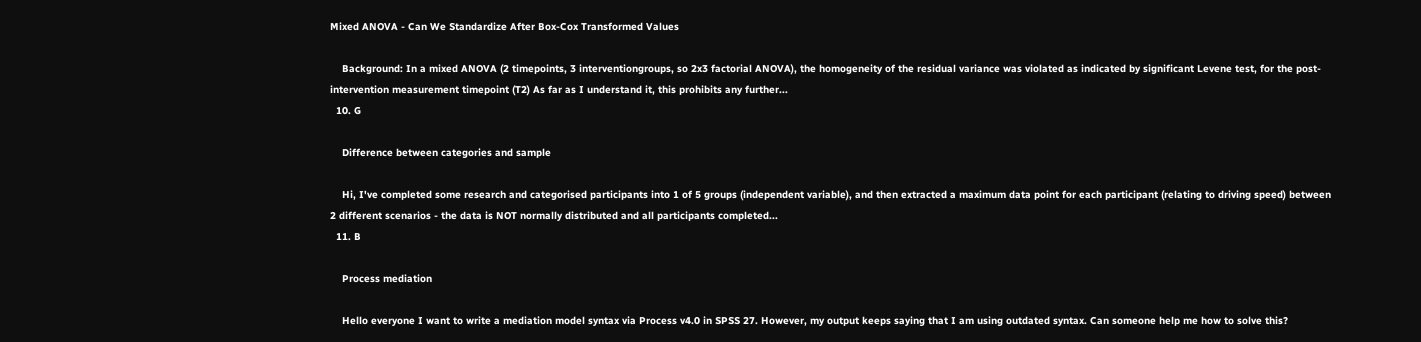Mixed ANOVA - Can We Standardize After Box-Cox Transformed Values

    Background: In a mixed ANOVA (2 timepoints, 3 interventiongroups, so 2x3 factorial ANOVA), the homogeneity of the residual variance was violated as indicated by significant Levene test, for the post-intervention measurement timepoint (T2) As far as I understand it, this prohibits any further...
  10. G

    Difference between categories and sample

    Hi, I've completed some research and categorised participants into 1 of 5 groups (independent variable), and then extracted a maximum data point for each participant (relating to driving speed) between 2 different scenarios - the data is NOT normally distributed and all participants completed...
  11. B

    Process mediation

    Hello everyone I want to write a mediation model syntax via Process v4.0 in SPSS 27. However, my output keeps saying that I am using outdated syntax. Can someone help me how to solve this?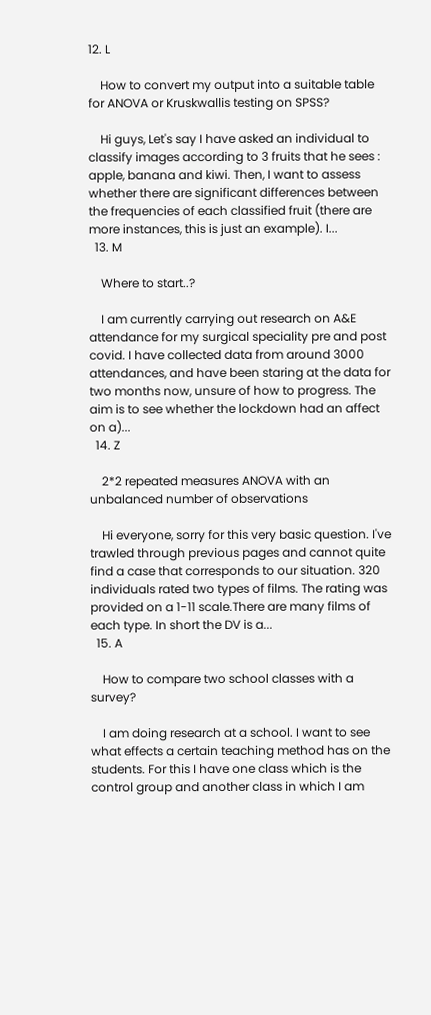12. L

    How to convert my output into a suitable table for ANOVA or Kruskwallis testing on SPSS?

    Hi guys, Let's say I have asked an individual to classify images according to 3 fruits that he sees : apple, banana and kiwi. Then, I want to assess whether there are significant differences between the frequencies of each classified fruit (there are more instances, this is just an example). I...
  13. M

    Where to start..?

    I am currently carrying out research on A&E attendance for my surgical speciality pre and post covid. I have collected data from around 3000 attendances, and have been staring at the data for two months now, unsure of how to progress. The aim is to see whether the lockdown had an affect on a)...
  14. Z

    2*2 repeated measures ANOVA with an unbalanced number of observations

    Hi everyone, sorry for this very basic question. I've trawled through previous pages and cannot quite find a case that corresponds to our situation. 320 individuals rated two types of films. The rating was provided on a 1-11 scale.There are many films of each type. In short the DV is a...
  15. A

    How to compare two school classes with a survey?

    I am doing research at a school. I want to see what effects a certain teaching method has on the students. For this I have one class which is the control group and another class in which I am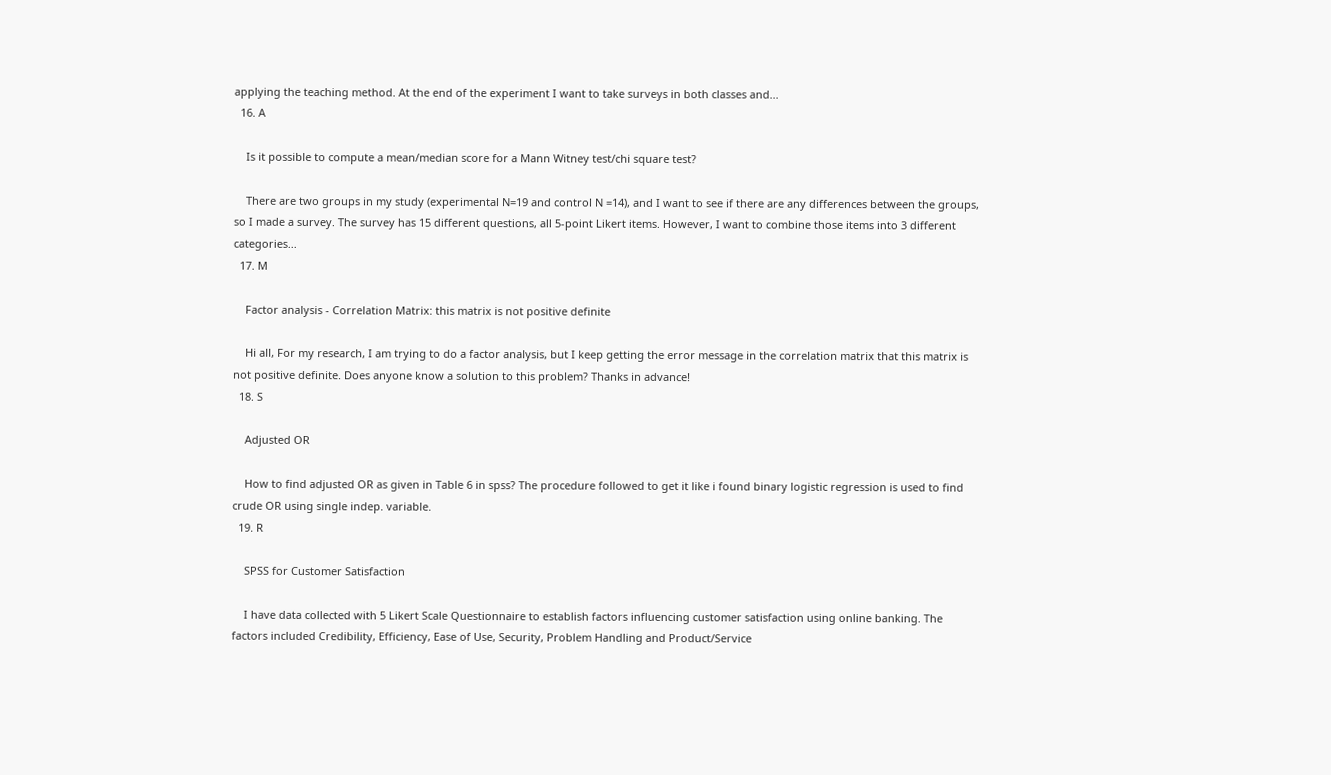applying the teaching method. At the end of the experiment I want to take surveys in both classes and...
  16. A

    Is it possible to compute a mean/median score for a Mann Witney test/chi square test?

    There are two groups in my study (experimental N=19 and control N =14), and I want to see if there are any differences between the groups, so I made a survey. The survey has 15 different questions, all 5-point Likert items. However, I want to combine those items into 3 different categories...
  17. M

    Factor analysis - Correlation Matrix: this matrix is not positive definite

    Hi all, For my research, I am trying to do a factor analysis, but I keep getting the error message in the correlation matrix that this matrix is not positive definite. Does anyone know a solution to this problem? Thanks in advance!
  18. S

    Adjusted OR

    How to find adjusted OR as given in Table 6 in spss? The procedure followed to get it like i found binary logistic regression is used to find crude OR using single indep. variable.
  19. R

    SPSS for Customer Satisfaction

    I have data collected with 5 Likert Scale Questionnaire to establish factors influencing customer satisfaction using online banking. The factors included Credibility, Efficiency, Ease of Use, Security, Problem Handling and Product/Service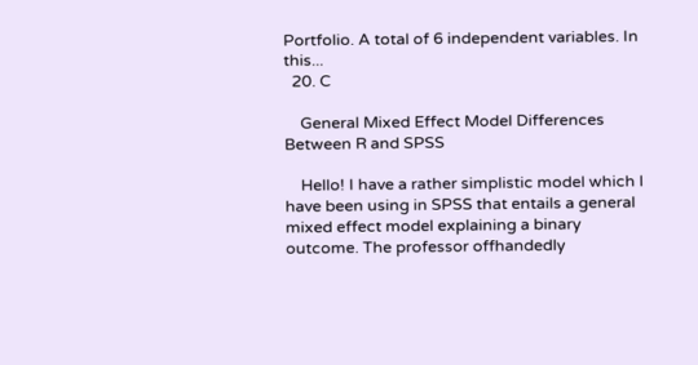Portfolio. A total of 6 independent variables. In this...
  20. C

    General Mixed Effect Model Differences Between R and SPSS

    Hello! I have a rather simplistic model which I have been using in SPSS that entails a general mixed effect model explaining a binary outcome. The professor offhandedly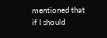mentioned that if I should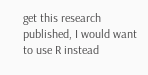get this research published, I would want to use R instead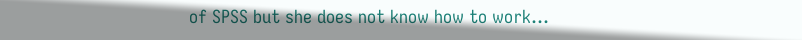of SPSS but she does not know how to work...